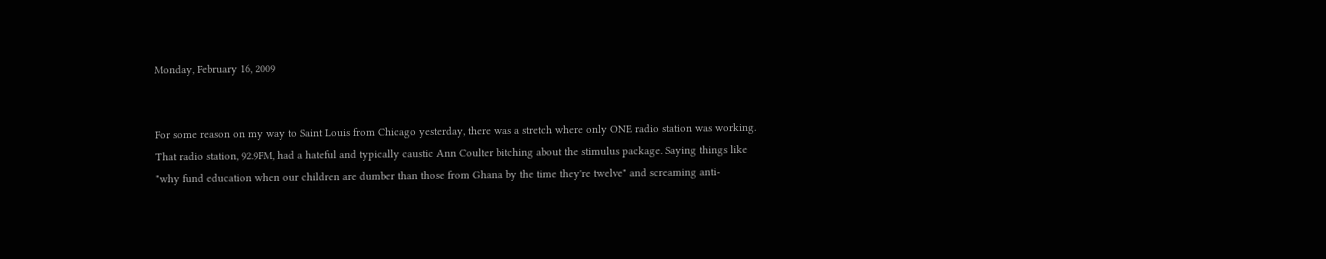Monday, February 16, 2009


For some reason on my way to Saint Louis from Chicago yesterday, there was a stretch where only ONE radio station was working. That radio station, 92.9FM, had a hateful and typically caustic Ann Coulter bitching about the stimulus package. Saying things like "why fund education when our children are dumber than those from Ghana by the time they're twelve" and screaming anti-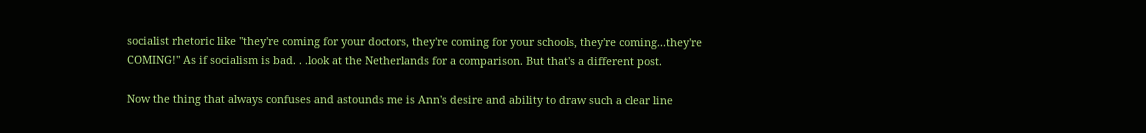socialist rhetoric like "they're coming for your doctors, they're coming for your schools, they're coming...they're COMING!" As if socialism is bad. . .look at the Netherlands for a comparison. But that's a different post.

Now the thing that always confuses and astounds me is Ann's desire and ability to draw such a clear line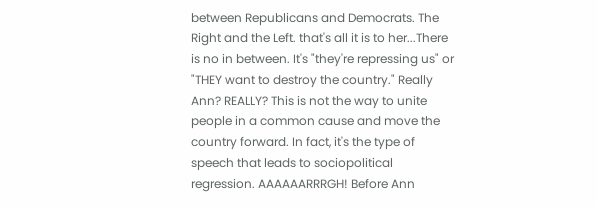between Republicans and Democrats. The Right and the Left. that's all it is to her...There is no in between. It's "they're repressing us" or "THEY want to destroy the country." Really Ann? REALLY? This is not the way to unite people in a common cause and move the country forward. In fact, it's the type of speech that leads to sociopolitical regression. AAAAAARRRGH! Before Ann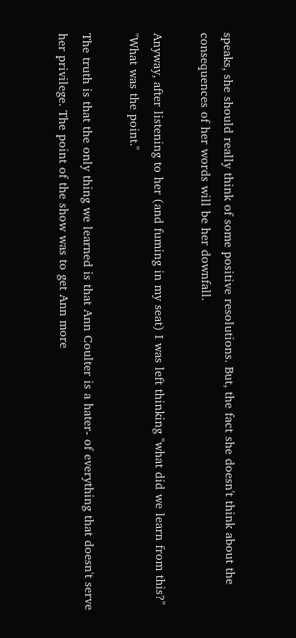speaks, she should really think of some positive resolutions. But, the fact she doesn't think about the consequences of her words will be her downfall.

Anyway, after listening to her (and fuming in my seat) I was left thinking "what did we learn from this?" "What was the point."

The truth is that the only thing we learned is that Ann Coulter is a hater- of everything that doesn't serve her privilege. The point of the show was to get Ann more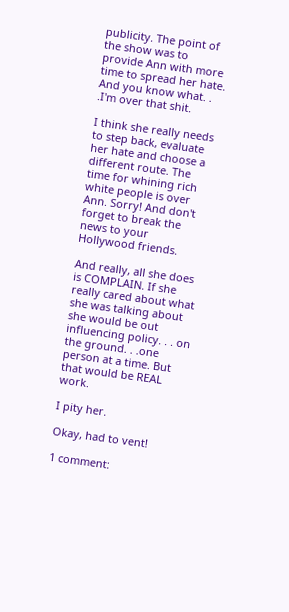publicity. The point of the show was to provide Ann with more time to spread her hate. And you know what. . .I'm over that shit.

I think she really needs to step back, evaluate her hate and choose a different route. The time for whining rich white people is over Ann. Sorry! And don't forget to break the news to your Hollywood friends.

And really, all she does is COMPLAIN. If she really cared about what she was talking about she would be out influencing policy. . . on the ground. . .one person at a time. But that would be REAL work.

I pity her.

Okay, had to vent!

1 comment: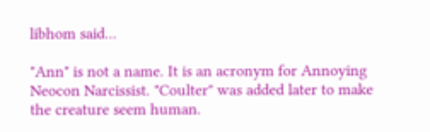libhom said...

"Ann" is not a name. It is an acronym for Annoying Neocon Narcissist. "Coulter" was added later to make the creature seem human.